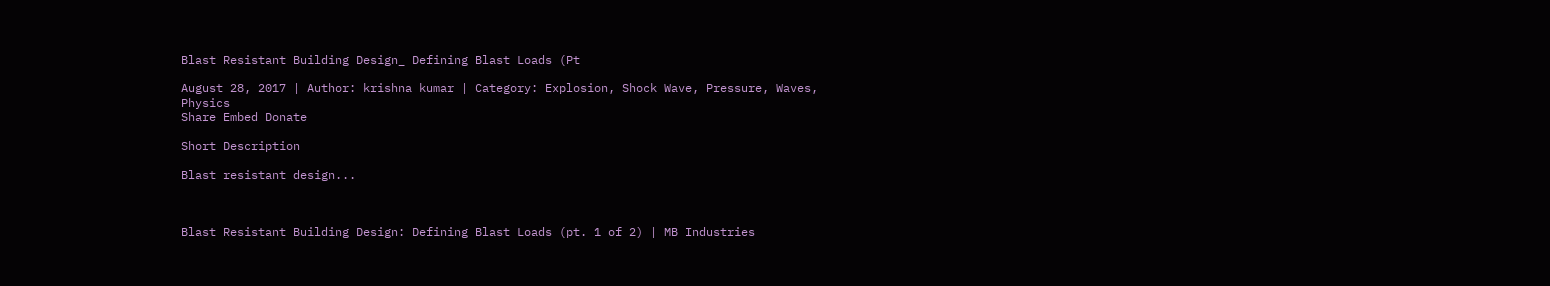Blast Resistant Building Design_ Defining Blast Loads (Pt

August 28, 2017 | Author: krishna kumar | Category: Explosion, Shock Wave, Pressure, Waves, Physics
Share Embed Donate

Short Description

Blast resistant design...



Blast Resistant Building Design: Defining Blast Loads (pt. 1 of 2) | MB Industries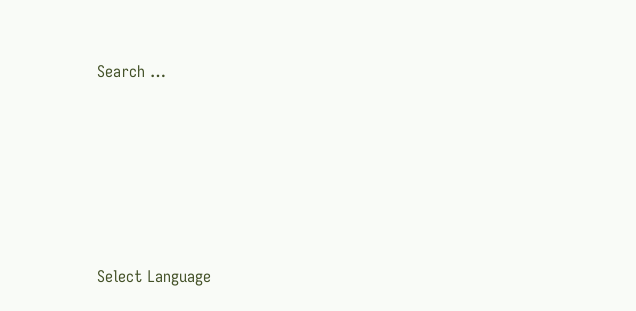Search …








Select Language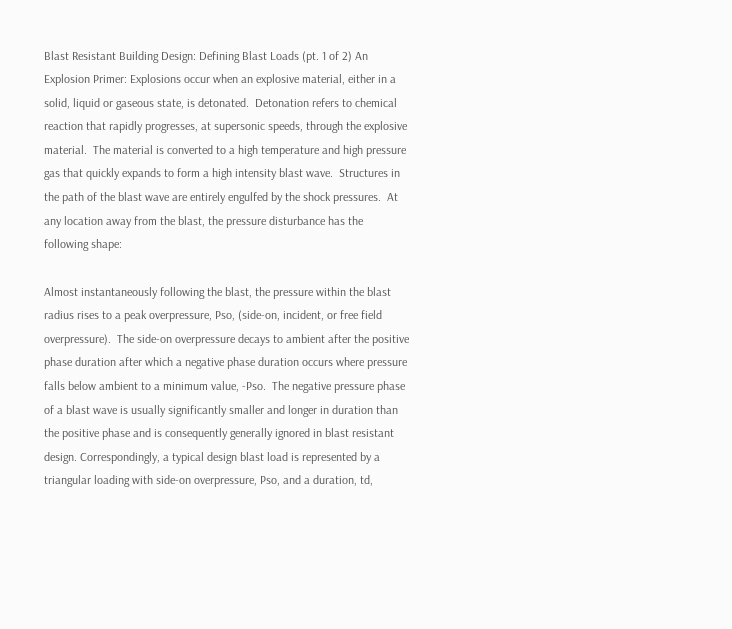Blast Resistant Building Design: Defining Blast Loads (pt. 1 of 2) An Explosion Primer: Explosions occur when an explosive material, either in a solid, liquid or gaseous state, is detonated.  Detonation refers to chemical reaction that rapidly progresses, at supersonic speeds, through the explosive material.  The material is converted to a high temperature and high pressure gas that quickly expands to form a high intensity blast wave.  Structures in the path of the blast wave are entirely engulfed by the shock pressures.  At any location away from the blast, the pressure disturbance has the following shape:

Almost instantaneously following the blast, the pressure within the blast radius rises to a peak overpressure, Pso, (side-on, incident, or free field overpressure).  The side-on overpressure decays to ambient after the positive phase duration after which a negative phase duration occurs where pressure falls below ambient to a minimum value, -Pso.  The negative pressure phase of a blast wave is usually significantly smaller and longer in duration than the positive phase and is consequently generally ignored in blast resistant design. Correspondingly, a typical design blast load is represented by a triangular loading with side-on overpressure, Pso, and a duration, td,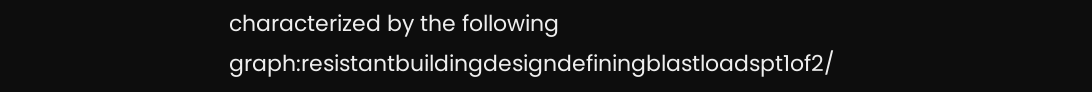characterized by the following graph:resistantbuildingdesigndefiningblastloadspt1of2/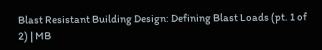Blast Resistant Building Design: Defining Blast Loads (pt. 1 of 2) | MB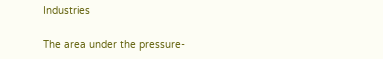Industries

The area under the pressure-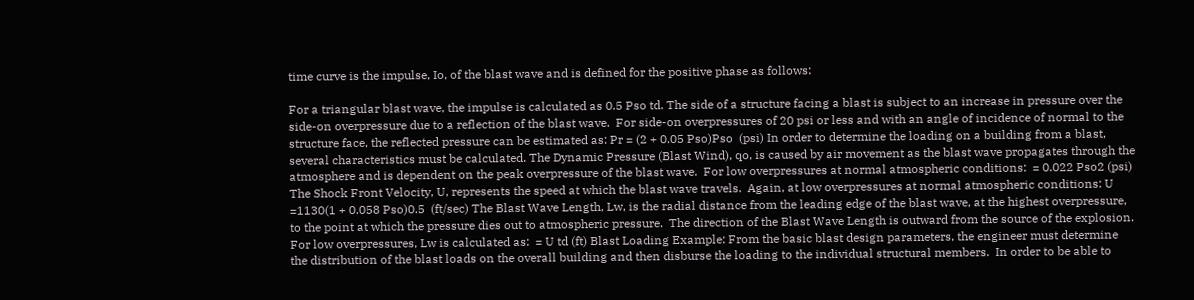time curve is the impulse, Io, of the blast wave and is defined for the positive phase as follows:

For a triangular blast wave, the impulse is calculated as 0.5 Pso td. The side of a structure facing a blast is subject to an increase in pressure over the side-on overpressure due to a reflection of the blast wave.  For side-on overpressures of 20 psi or less and with an angle of incidence of normal to the structure face, the reflected pressure can be estimated as: Pr = (2 + 0.05 Pso)Pso  (psi) In order to determine the loading on a building from a blast, several characteristics must be calculated. The Dynamic Pressure (Blast Wind), qo, is caused by air movement as the blast wave propagates through the atmosphere and is dependent on the peak overpressure of the blast wave.  For low overpressures at normal atmospheric conditions:  = 0.022 Pso2 (psi) The Shock Front Velocity, U, represents the speed at which the blast wave travels.  Again, at low overpressures at normal atmospheric conditions: U =1130(1 + 0.058 Pso)0.5  (ft/sec) The Blast Wave Length, Lw, is the radial distance from the leading edge of the blast wave, at the highest overpressure, to the point at which the pressure dies out to atmospheric pressure.  The direction of the Blast Wave Length is outward from the source of the explosion.  For low overpressures, Lw is calculated as:  = U td (ft) Blast Loading Example: From the basic blast design parameters, the engineer must determine the distribution of the blast loads on the overall building and then disburse the loading to the individual structural members.  In order to be able to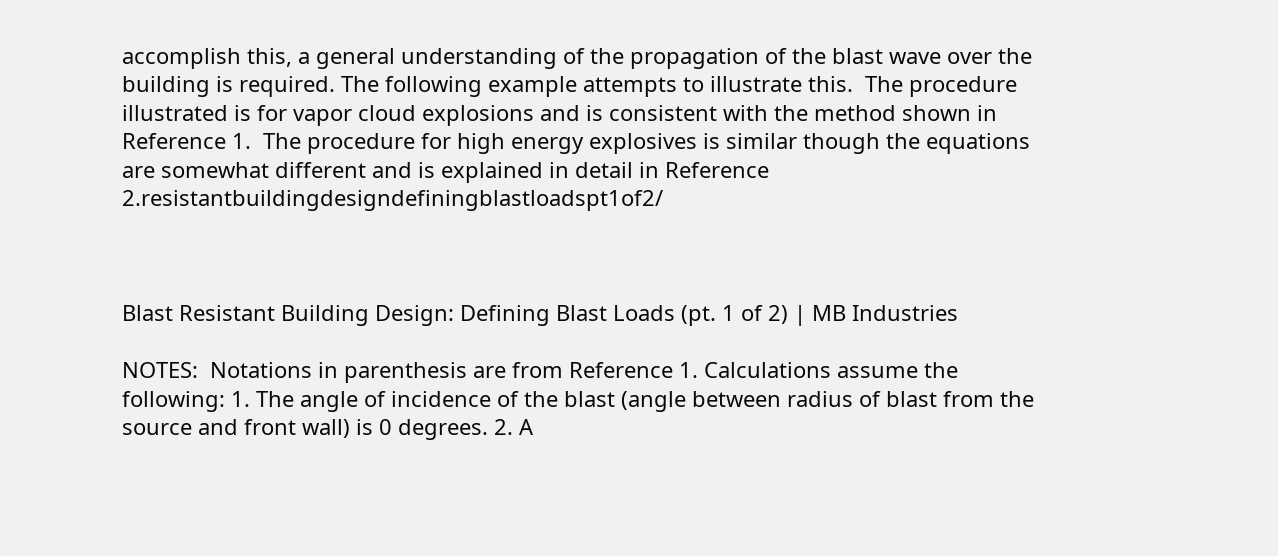accomplish this, a general understanding of the propagation of the blast wave over the building is required. The following example attempts to illustrate this.  The procedure illustrated is for vapor cloud explosions and is consistent with the method shown in Reference 1.  The procedure for high energy explosives is similar though the equations are somewhat different and is explained in detail in Reference 2.resistantbuildingdesigndefiningblastloadspt1of2/



Blast Resistant Building Design: Defining Blast Loads (pt. 1 of 2) | MB Industries

NOTES:  Notations in parenthesis are from Reference 1. Calculations assume the following: 1. The angle of incidence of the blast (angle between radius of blast from the source and front wall) is 0 degrees. 2. A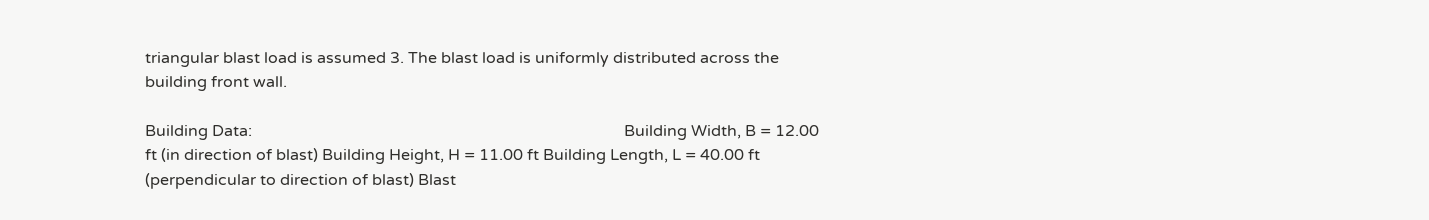triangular blast load is assumed 3. The blast load is uniformly distributed across the building front wall.

Building Data:                                                                                             Building Width, B = 12.00 ft (in direction of blast) Building Height, H = 11.00 ft Building Length, L = 40.00 ft (perpendicular to direction of blast) Blast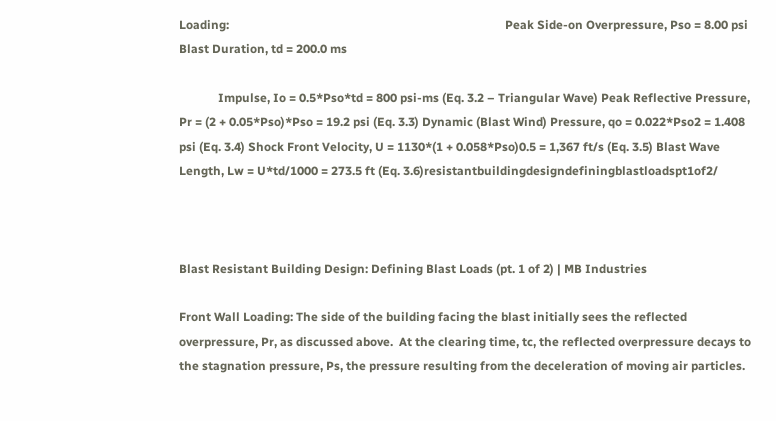Loading:                                                                                            Peak Side-on Overpressure, Pso = 8.00 psi Blast Duration, td = 200.0 ms

             Impulse, Io = 0.5*Pso*td = 800 psi-ms (Eq. 3.2 – Triangular Wave) Peak Reflective Pressure, Pr = (2 + 0.05*Pso)*Pso = 19.2 psi (Eq. 3.3) Dynamic (Blast Wind) Pressure, qo = 0.022*Pso2 = 1.408 psi (Eq. 3.4) Shock Front Velocity, U = 1130*(1 + 0.058*Pso)0.5 = 1,367 ft/s (Eq. 3.5) Blast Wave Length, Lw = U*td/1000 = 273.5 ft (Eq. 3.6)resistantbuildingdesigndefiningblastloadspt1of2/



Blast Resistant Building Design: Defining Blast Loads (pt. 1 of 2) | MB Industries

Front Wall Loading: The side of the building facing the blast initially sees the reflected overpressure, Pr, as discussed above.  At the clearing time, tc, the reflected overpressure decays to the stagnation pressure, Ps, the pressure resulting from the deceleration of moving air particles.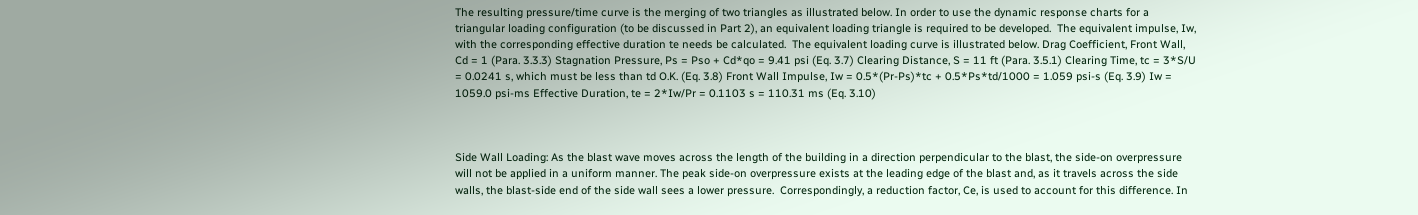The resulting pressure/time curve is the merging of two triangles as illustrated below. In order to use the dynamic response charts for a triangular loading configuration (to be discussed in Part 2), an equivalent loading triangle is required to be developed.  The equivalent impulse, Iw, with the corresponding effective duration te needs be calculated.  The equivalent loading curve is illustrated below. Drag Coefficient, Front Wall, Cd = 1 (Para. 3.3.3) Stagnation Pressure, Ps = Pso + Cd*qo = 9.41 psi (Eq. 3.7) Clearing Distance, S = 11 ft (Para. 3.5.1) Clearing Time, tc = 3*S/U = 0.0241 s, which must be less than td O.K. (Eq. 3.8) Front Wall Impulse, Iw = 0.5*(Pr-Ps)*tc + 0.5*Ps*td/1000 = 1.059 psi-s (Eq. 3.9) Iw = 1059.0 psi-ms Effective Duration, te = 2*Iw/Pr = 0.1103 s = 110.31 ms (Eq. 3.10)



Side Wall Loading: As the blast wave moves across the length of the building in a direction perpendicular to the blast, the side-on overpressure will not be applied in a uniform manner. The peak side-on overpressure exists at the leading edge of the blast and, as it travels across the side walls, the blast-side end of the side wall sees a lower pressure.  Correspondingly, a reduction factor, Ce, is used to account for this difference. In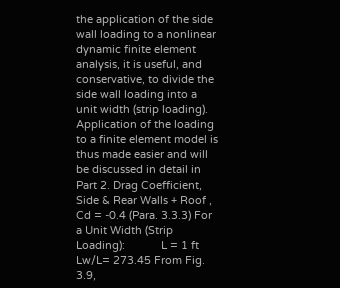the application of the side wall loading to a nonlinear dynamic finite element analysis, it is useful, and conservative, to divide the side wall loading into a unit width (strip loading).   Application of the loading to a finite element model is thus made easier and will be discussed in detail in Part 2. Drag Coefficient, Side & Rear Walls + Roof , Cd = -0.4 (Para. 3.3.3) For a Unit Width (Strip Loading):            L = 1 ft Lw/L= 273.45 From Fig. 3.9,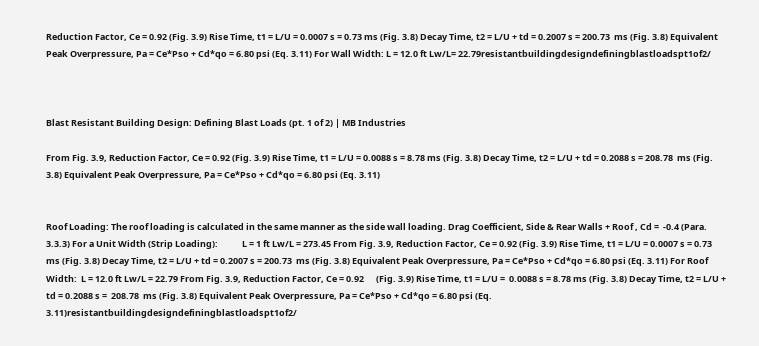Reduction Factor, Ce = 0.92 (Fig. 3.9) Rise Time, t1 = L/U = 0.0007 s = 0.73 ms (Fig. 3.8) Decay Time, t2 = L/U + td = 0.2007 s = 200.73  ms (Fig. 3.8) Equivalent Peak Overpressure, Pa = Ce*Pso + Cd*qo = 6.80 psi (Eq. 3.11) For Wall Width: L = 12.0 ft Lw/L= 22.79resistantbuildingdesigndefiningblastloadspt1of2/



Blast Resistant Building Design: Defining Blast Loads (pt. 1 of 2) | MB Industries

From Fig. 3.9, Reduction Factor, Ce = 0.92 (Fig. 3.9) Rise Time, t1 = L/U = 0.0088 s = 8.78 ms (Fig. 3.8) Decay Time, t2 = L/U + td = 0.2088 s = 208.78  ms (Fig. 3.8) Equivalent Peak Overpressure, Pa = Ce*Pso + Cd*qo = 6.80 psi (Eq. 3.11)


Roof Loading: The roof loading is calculated in the same manner as the side wall loading. Drag Coefficient, Side & Rear Walls + Roof , Cd =  -0.4 (Para. 3.3.3) For a Unit Width (Strip Loading):            L = 1 ft Lw/L = 273.45 From Fig. 3.9, Reduction Factor, Ce = 0.92 (Fig. 3.9) Rise Time, t1 = L/U = 0.0007 s = 0.73 ms (Fig. 3.8) Decay Time, t2 = L/U + td = 0.2007 s = 200.73  ms (Fig. 3.8) Equivalent Peak Overpressure, Pa = Ce*Pso + Cd*qo = 6.80 psi (Eq. 3.11) For Roof Width:  L = 12.0 ft Lw/L = 22.79 From Fig. 3.9, Reduction Factor, Ce = 0.92      (Fig. 3.9) Rise Time, t1 = L/U =  0.0088 s = 8.78 ms (Fig. 3.8) Decay Time, t2 = L/U + td = 0.2088 s =  208.78  ms (Fig. 3.8) Equivalent Peak Overpressure, Pa = Ce*Pso + Cd*qo = 6.80 psi (Eq. 3.11)resistantbuildingdesigndefiningblastloadspt1of2/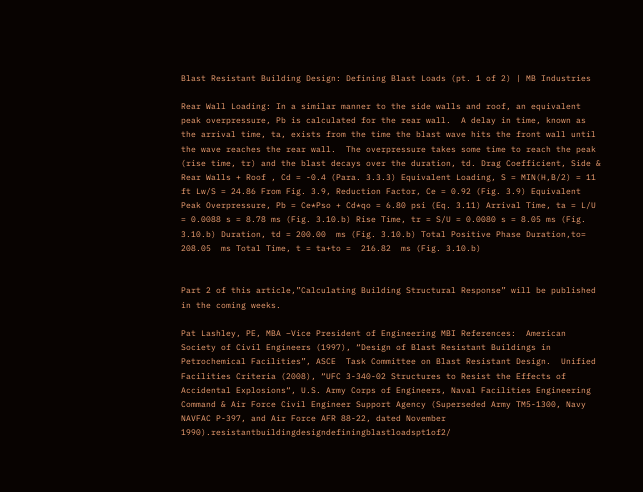Blast Resistant Building Design: Defining Blast Loads (pt. 1 of 2) | MB Industries

Rear Wall Loading: In a similar manner to the side walls and roof, an equivalent peak overpressure, Pb is calculated for the rear wall.  A delay in time, known as the arrival time, ta, exists from the time the blast wave hits the front wall until the wave reaches the rear wall.  The overpressure takes some time to reach the peak (rise time, tr) and the blast decays over the duration, td. Drag Coefficient, Side & Rear Walls + Roof , Cd = -0.4 (Para. 3.3.3) Equivalent Loading, S = MIN(H,B/2) = 11 ft Lw/S = 24.86 From Fig. 3.9, Reduction Factor, Ce = 0.92 (Fig. 3.9) Equivalent Peak Overpressure, Pb = Ce*Pso + Cd*qo = 6.80 psi (Eq. 3.11) Arrival Time, ta = L/U = 0.0088 s = 8.78 ms (Fig. 3.10.b) Rise Time, tr = S/U = 0.0080 s = 8.05 ms (Fig. 3.10.b) Duration, td = 200.00  ms (Fig. 3.10.b) Total Positive Phase Duration,to=  208.05  ms Total Time, t = ta+to =  216.82  ms (Fig. 3.10.b)


Part 2 of this article,”Calculating Building Structural Response” will be published in the coming weeks.

Pat Lashley, PE, MBA –Vice President of Engineering MBI References:  American Society of Civil Engineers (1997), “Design of Blast Resistant Buildings in Petrochemical Facilities”, ASCE  Task Committee on Blast Resistant Design.  Unified Facilities Criteria (2008), “UFC 3-340-02 Structures to Resist the Effects of Accidental Explosions“, U.S. Army Corps of Engineers, Naval Facilities Engineering Command & Air Force Civil Engineer Support Agency (Superseded Army TM5-1300, Navy NAVFAC P-397, and Air Force AFR 88-22, dated November 1990).resistantbuildingdesigndefiningblastloadspt1of2/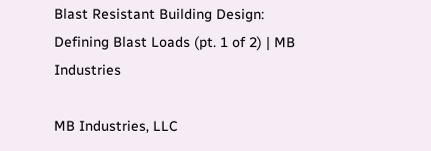Blast Resistant Building Design: Defining Blast Loads (pt. 1 of 2) | MB Industries

MB Industries, LLC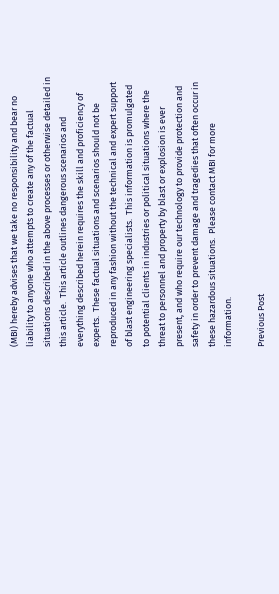(MBI) hereby advises that we take no responsibility and bear no liability to anyone who attempts to create any of the factual situations described in the above processes or otherwise detailed in this article.  This article outlines dangerous scenarios and everything described herein requires the skill and proficiency of experts.  These factual situations and scenarios should not be reproduced in any fashion without the technical and expert support of blast engineering specialists.  This information is promulgated to potential clients in industries or political situations where the threat to personnel and property by blast or explosion is ever present, and who require our technology to provide protection and safety in order to prevent damage and tragedies that often occur in these hazardous situations.  Please contact MBI for more information.

Previous Post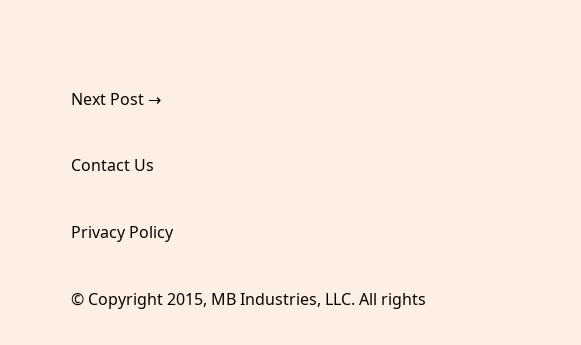Next Post →

Contact Us

Privacy Policy

© Copyright 2015, MB Industries, LLC. All rights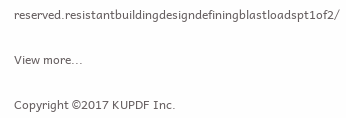reserved.resistantbuildingdesigndefiningblastloadspt1of2/


View more...


Copyright ©2017 KUPDF Inc.